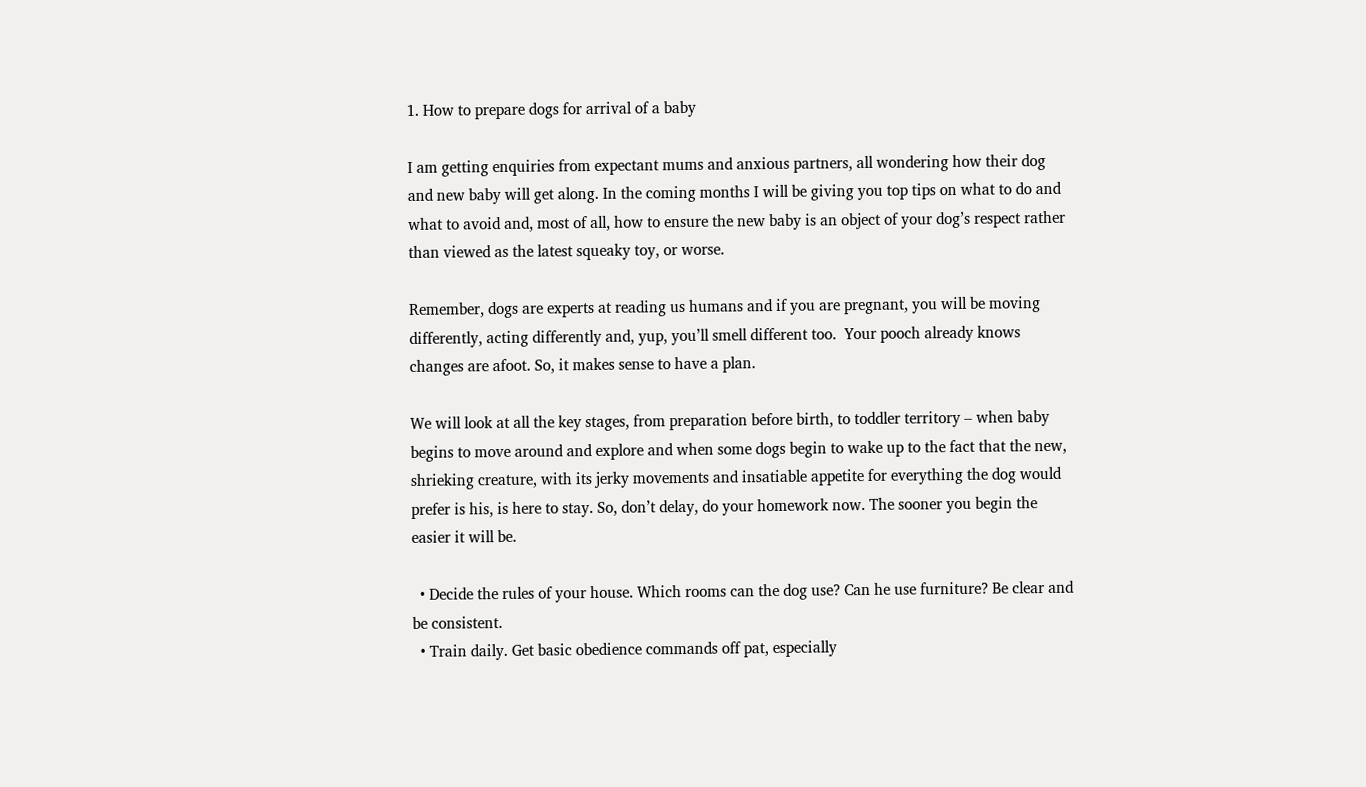1. How to prepare dogs for arrival of a baby

I am getting enquiries from expectant mums and anxious partners, all wondering how their dog and new baby will get along. In the coming months I will be giving you top tips on what to do and what to avoid and, most of all, how to ensure the new baby is an object of your dog’s respect rather than viewed as the latest squeaky toy, or worse.

Remember, dogs are experts at reading us humans and if you are pregnant, you will be moving differently, acting differently and, yup, you’ll smell different too.  Your pooch already knows changes are afoot. So, it makes sense to have a plan.

We will look at all the key stages, from preparation before birth, to toddler territory – when baby begins to move around and explore and when some dogs begin to wake up to the fact that the new, shrieking creature, with its jerky movements and insatiable appetite for everything the dog would prefer is his, is here to stay. So, don’t delay, do your homework now. The sooner you begin the easier it will be.

  • Decide the rules of your house. Which rooms can the dog use? Can he use furniture? Be clear and be consistent.
  • Train daily. Get basic obedience commands off pat, especially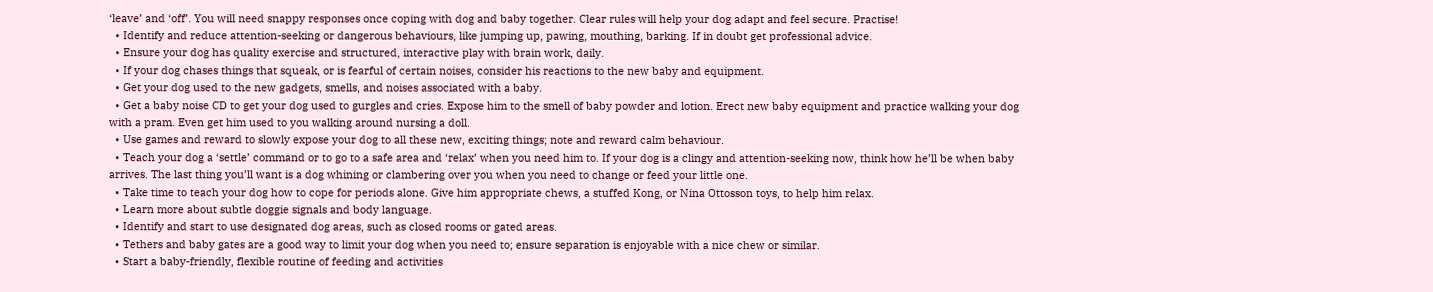‘leave’ and ‘off’. You will need snappy responses once coping with dog and baby together. Clear rules will help your dog adapt and feel secure. Practise!
  • Identify and reduce attention-seeking or dangerous behaviours, like jumping up, pawing, mouthing, barking. If in doubt get professional advice.
  • Ensure your dog has quality exercise and structured, interactive play with brain work, daily.
  • If your dog chases things that squeak, or is fearful of certain noises, consider his reactions to the new baby and equipment.
  • Get your dog used to the new gadgets, smells, and noises associated with a baby.
  • Get a baby noise CD to get your dog used to gurgles and cries. Expose him to the smell of baby powder and lotion. Erect new baby equipment and practice walking your dog with a pram. Even get him used to you walking around nursing a doll.
  • Use games and reward to slowly expose your dog to all these new, exciting things; note and reward calm behaviour.
  • Teach your dog a ‘settle’ command or to go to a safe area and ‘relax’ when you need him to. If your dog is a clingy and attention-seeking now, think how he’ll be when baby arrives. The last thing you’ll want is a dog whining or clambering over you when you need to change or feed your little one.
  • Take time to teach your dog how to cope for periods alone. Give him appropriate chews, a stuffed Kong, or Nina Ottosson toys, to help him relax.
  • Learn more about subtle doggie signals and body language.
  • Identify and start to use designated dog areas, such as closed rooms or gated areas.
  • Tethers and baby gates are a good way to limit your dog when you need to; ensure separation is enjoyable with a nice chew or similar.
  • Start a baby-friendly, flexible routine of feeding and activities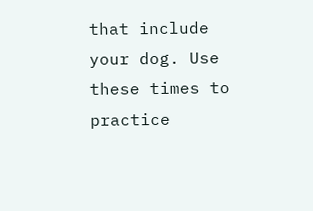that include your dog. Use these times to practice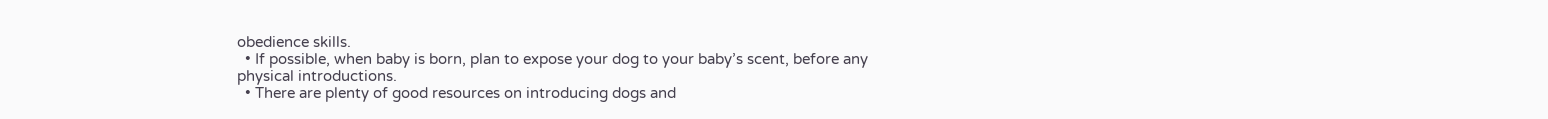obedience skills.
  • If possible, when baby is born, plan to expose your dog to your baby’s scent, before any physical introductions.
  • There are plenty of good resources on introducing dogs and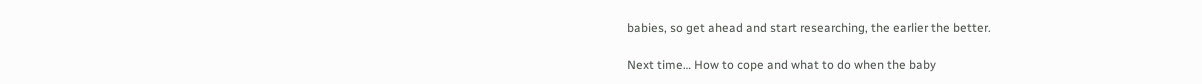babies, so get ahead and start researching, the earlier the better.

Next time… How to cope and what to do when the baby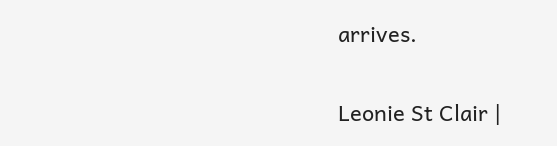arrives.

Leonie St Clair |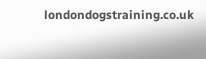londondogstraining.co.uk